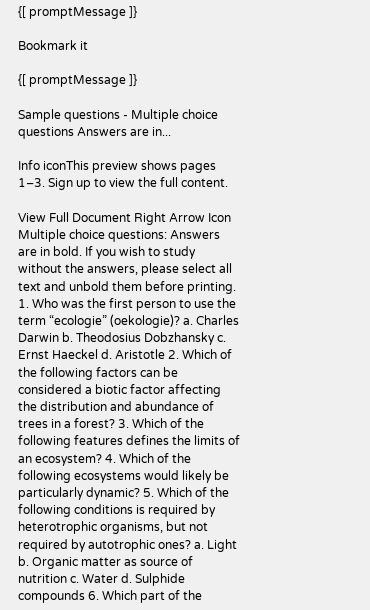{[ promptMessage ]}

Bookmark it

{[ promptMessage ]}

Sample questions - Multiple choice questions Answers are in...

Info iconThis preview shows pages 1–3. Sign up to view the full content.

View Full Document Right Arrow Icon
Multiple choice questions: Answers are in bold. If you wish to study without the answers, please select all text and unbold them before printing. 1. Who was the first person to use the term “ecologie” (oekologie)? a. Charles Darwin b. Theodosius Dobzhansky c. Ernst Haeckel d. Aristotle 2. Which of the following factors can be considered a biotic factor affecting the distribution and abundance of trees in a forest? 3. Which of the following features defines the limits of an ecosystem? 4. Which of the following ecosystems would likely be particularly dynamic? 5. Which of the following conditions is required by heterotrophic organisms, but not required by autotrophic ones? a. Light b. Organic matter as source of nutrition c. Water d. Sulphide compounds 6. Which part of the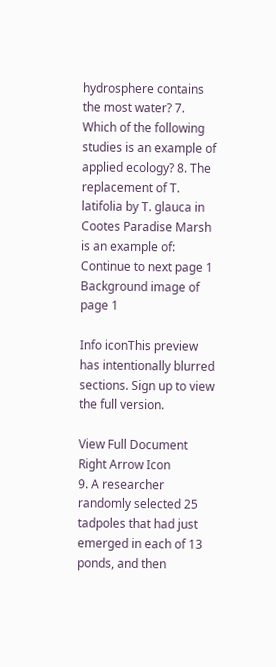hydrosphere contains the most water? 7. Which of the following studies is an example of applied ecology? 8. The replacement of T. latifolia by T. glauca in Cootes Paradise Marsh is an example of: Continue to next page 1
Background image of page 1

Info iconThis preview has intentionally blurred sections. Sign up to view the full version.

View Full Document Right Arrow Icon
9. A researcher randomly selected 25 tadpoles that had just emerged in each of 13 ponds, and then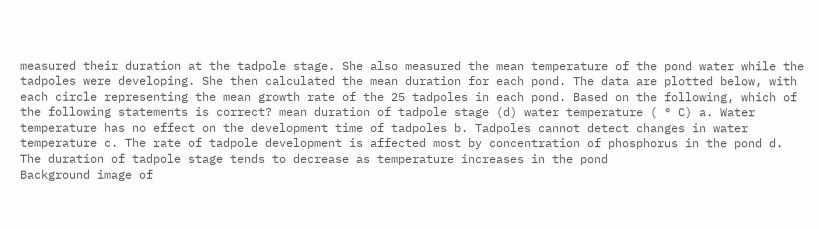measured their duration at the tadpole stage. She also measured the mean temperature of the pond water while the tadpoles were developing. She then calculated the mean duration for each pond. The data are plotted below, with each circle representing the mean growth rate of the 25 tadpoles in each pond. Based on the following, which of the following statements is correct? mean duration of tadpole stage (d) water temperature ( ° C) a. Water temperature has no effect on the development time of tadpoles b. Tadpoles cannot detect changes in water temperature c. The rate of tadpole development is affected most by concentration of phosphorus in the pond d. The duration of tadpole stage tends to decrease as temperature increases in the pond
Background image of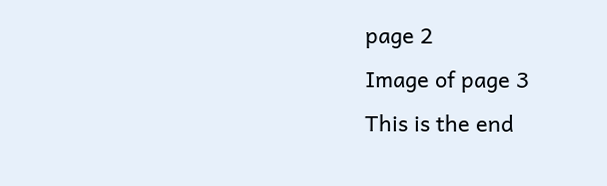page 2
Image of page 3
This is the end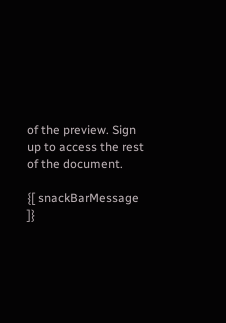of the preview. Sign up to access the rest of the document.

{[ snackBarMessage ]}